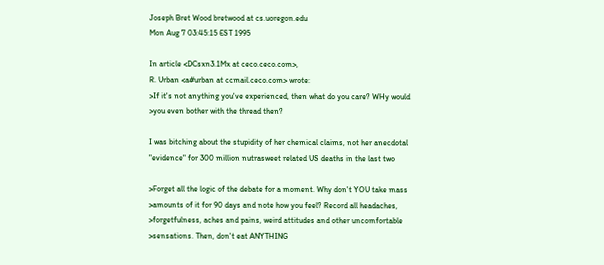Joseph Bret Wood bretwood at cs.uoregon.edu
Mon Aug 7 03:45:15 EST 1995

In article <DCsxn3.1Mx at ceco.ceco.com>,
R. Urban <a#urban at ccmail.ceco.com> wrote:
>If it's not anything you've experienced, then what do you care? WHy would
>you even bother with the thread then?

I was bitching about the stupidity of her chemical claims, not her anecdotal
"evidence" for 300 million nutrasweet related US deaths in the last two

>Forget all the logic of the debate for a moment. Why don't YOU take mass
>amounts of it for 90 days and note how you feel? Record all headaches,
>forgetfulness, aches and pains, weird attitudes and other uncomfortable
>sensations. Then, don't eat ANYTHING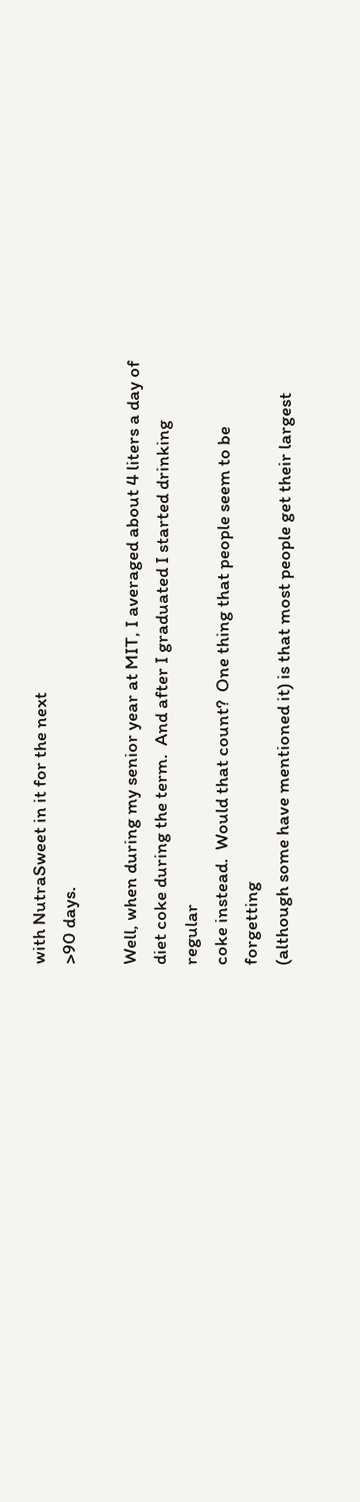with NutraSweet in it for the next
>90 days.

Well, when during my senior year at MIT, I averaged about 4 liters a day of
diet coke during the term.  And after I graduated I started drinking regular
coke instead.  Would that count?  One thing that people seem to be forgetting
(although some have mentioned it) is that most people get their largest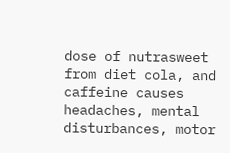dose of nutrasweet from diet cola, and caffeine causes headaches, mental
disturbances, motor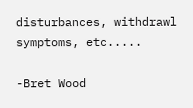disturbances, withdrawl symptoms, etc.....

-Bret Wood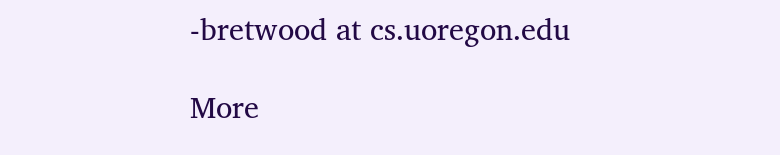-bretwood at cs.uoregon.edu

More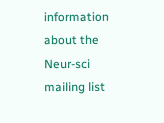information about the Neur-sci mailing list